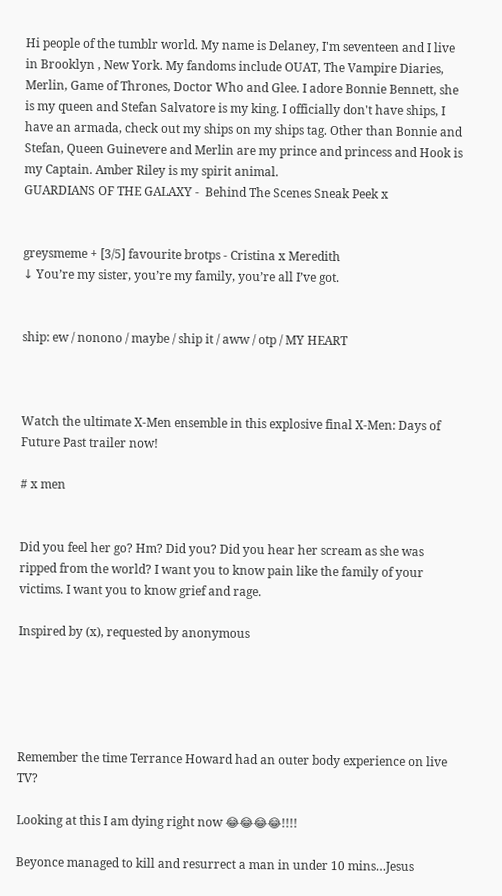Hi people of the tumblr world. My name is Delaney, I'm seventeen and I live in Brooklyn , New York. My fandoms include OUAT, The Vampire Diaries, Merlin, Game of Thrones, Doctor Who and Glee. I adore Bonnie Bennett, she is my queen and Stefan Salvatore is my king. I officially don't have ships, I have an armada, check out my ships on my ships tag. Other than Bonnie and Stefan, Queen Guinevere and Merlin are my prince and princess and Hook is my Captain. Amber Riley is my spirit animal.
GUARDIANS OF THE GALAXY -  Behind The Scenes Sneak Peek x


greysmeme + [3/5] favourite brotps - Cristina x Meredith
↓ You’re my sister, you’re my family, you’re all I’ve got.


ship: ew / nonono / maybe / ship it / aww / otp / MY HEART



Watch the ultimate X-Men ensemble in this explosive final X-Men: Days of Future Past trailer now!

# x men


Did you feel her go? Hm? Did you? Did you hear her scream as she was ripped from the world? I want you to know pain like the family of your victims. I want you to know grief and rage.

Inspired by (x), requested by anonymous





Remember the time Terrance Howard had an outer body experience on live TV?

Looking at this I am dying right now 😂😂😂😂!!!!

Beyonce managed to kill and resurrect a man in under 10 mins…Jesus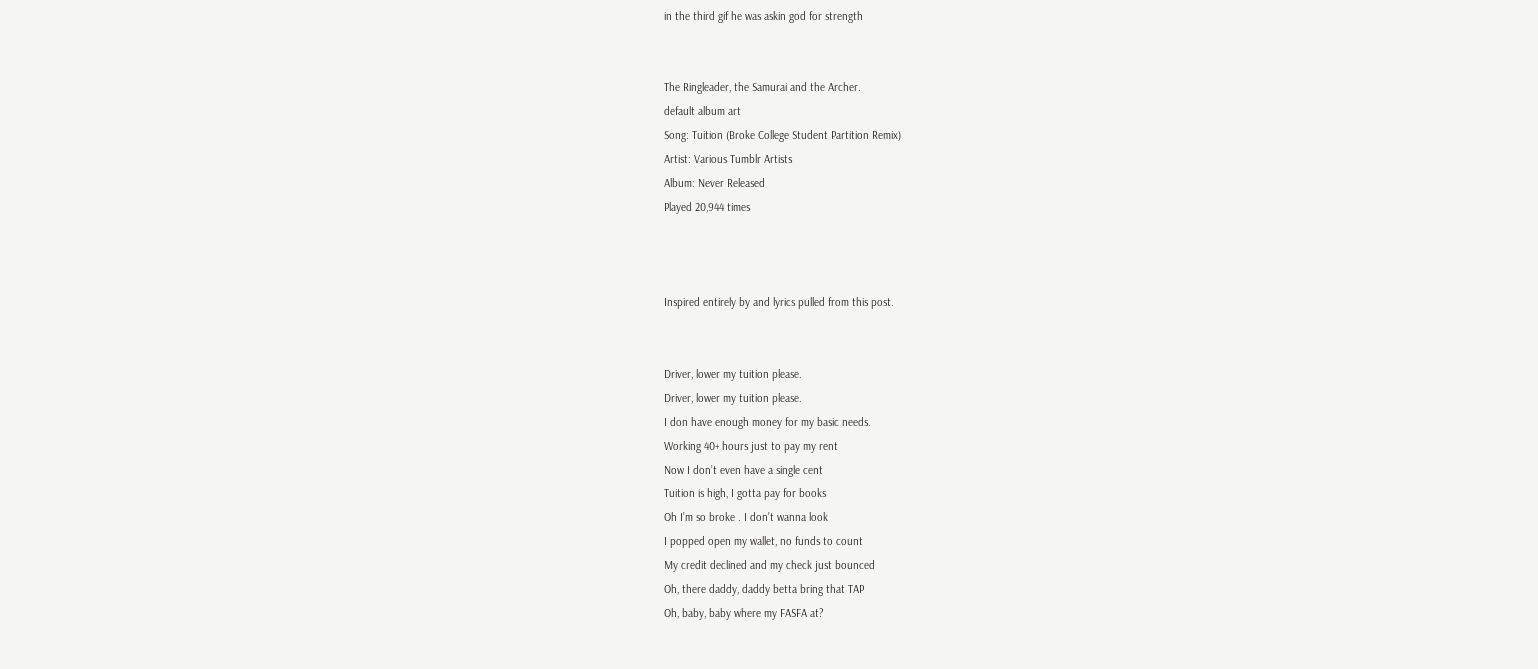in the third gif he was askin god for strength


The Ringleader, the Samurai and the Archer.
default album art
Song: Tuition (Broke College Student Partition Remix)
Artist: Various Tumblr Artists
Album: Never Released
Played 20,944 times



Inspired entirely by and lyrics pulled from this post.


Driver, lower my tuition please.
Driver, lower my tuition please.
I don have enough money for my basic needs.
Working 40+ hours just to pay my rent
Now I don’t even have a single cent
Tuition is high, I gotta pay for books
Oh I’m so broke . I don’t wanna look
I popped open my wallet, no funds to count
My credit declined and my check just bounced
Oh, there daddy, daddy betta bring that TAP
Oh, baby, baby where my FASFA at?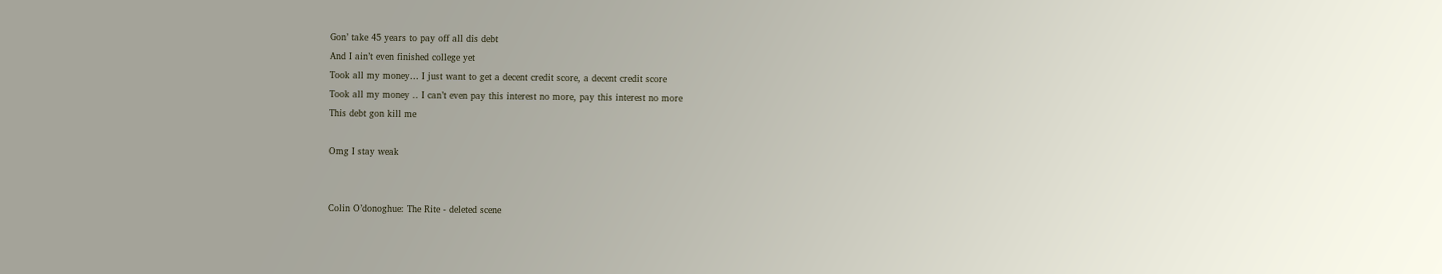Gon’ take 45 years to pay off all dis debt
And I ain’t even finished college yet
Took all my money… I just want to get a decent credit score, a decent credit score
Took all my money .. I can’t even pay this interest no more, pay this interest no more
This debt gon kill me

Omg I stay weak


Colin O’donoghue: The Rite - deleted scene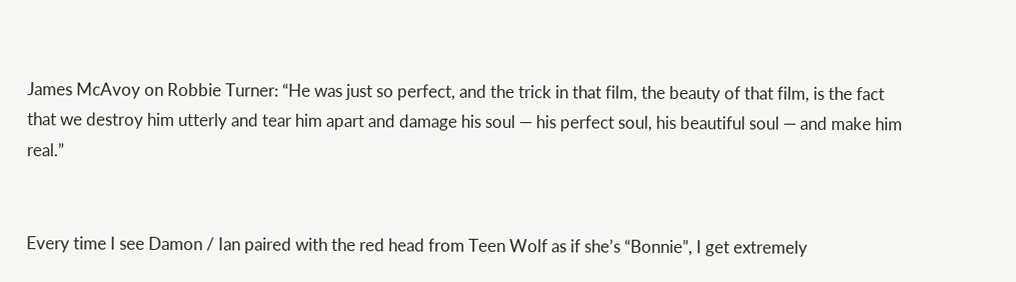James McAvoy on Robbie Turner: “He was just so perfect, and the trick in that film, the beauty of that film, is the fact that we destroy him utterly and tear him apart and damage his soul — his perfect soul, his beautiful soul — and make him real.”


Every time I see Damon / Ian paired with the red head from Teen Wolf as if she’s “Bonnie”, I get extremely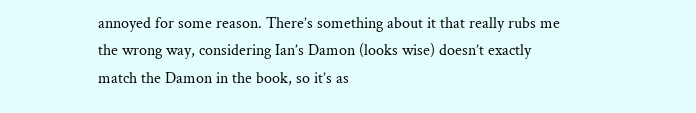annoyed for some reason. There’s something about it that really rubs me the wrong way, considering Ian’s Damon (looks wise) doesn’t exactly match the Damon in the book, so it’s as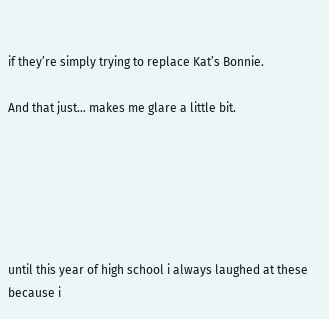if they’re simply trying to replace Kat’s Bonnie.

And that just… makes me glare a little bit.






until this year of high school i always laughed at these because i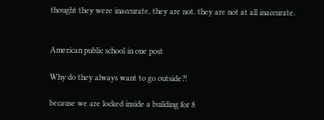thought they were inaccurate, they are not. they are not at all inaccurate.


American public school in one post

Why do they always want to go outside?!

because we are locked inside a building for 8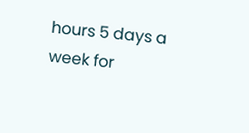hours 5 days a week for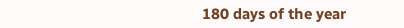180 days of the year